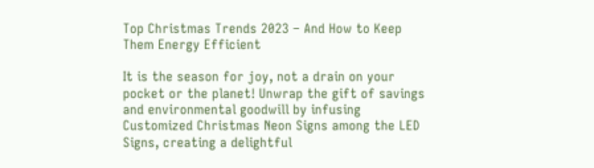Top Christmas Trends 2023 – And How to Keep Them Energy Efficient

It is the season for joy, not a drain on your pocket or the planet! Unwrap the gift of savings and environmental goodwill by infusing Customized Christmas Neon Signs among the LED Signs, creating a delightful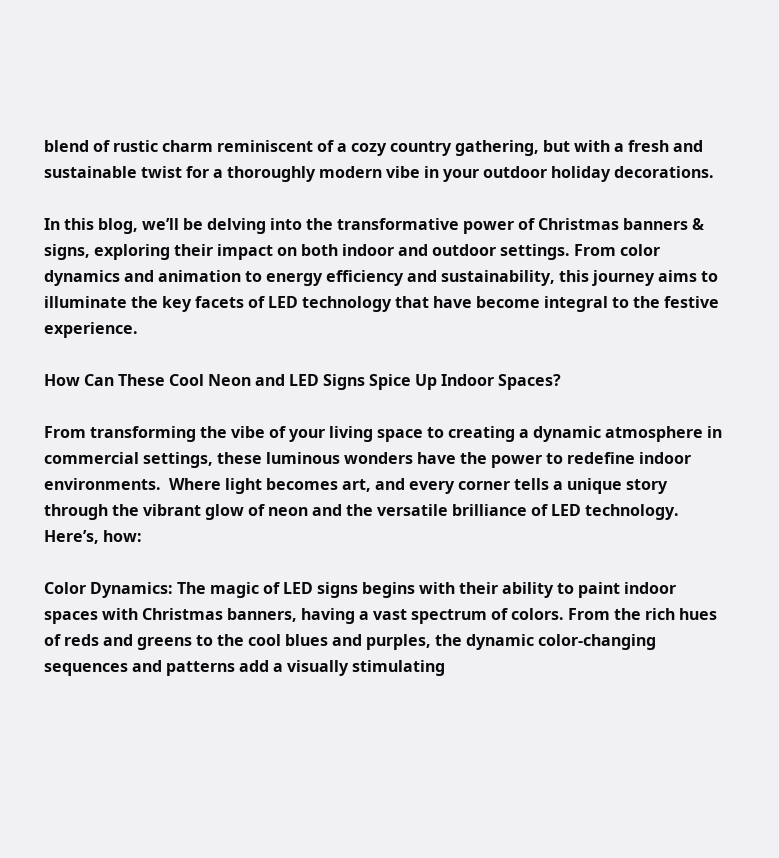blend of rustic charm reminiscent of a cozy country gathering, but with a fresh and sustainable twist for a thoroughly modern vibe in your outdoor holiday decorations.

In this blog, we’ll be delving into the transformative power of Christmas banners & signs, exploring their impact on both indoor and outdoor settings. From color dynamics and animation to energy efficiency and sustainability, this journey aims to illuminate the key facets of LED technology that have become integral to the festive experience.

How Can These Cool Neon and LED Signs Spice Up Indoor Spaces?

From transforming the vibe of your living space to creating a dynamic atmosphere in commercial settings, these luminous wonders have the power to redefine indoor environments.  Where light becomes art, and every corner tells a unique story through the vibrant glow of neon and the versatile brilliance of LED technology. Here’s, how:

Color Dynamics: The magic of LED signs begins with their ability to paint indoor spaces with Christmas banners, having a vast spectrum of colors. From the rich hues of reds and greens to the cool blues and purples, the dynamic color-changing sequences and patterns add a visually stimulating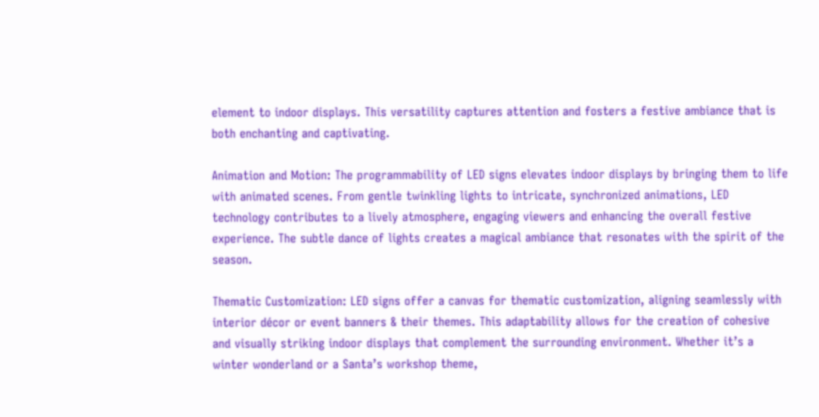element to indoor displays. This versatility captures attention and fosters a festive ambiance that is both enchanting and captivating.

Animation and Motion: The programmability of LED signs elevates indoor displays by bringing them to life with animated scenes. From gentle twinkling lights to intricate, synchronized animations, LED technology contributes to a lively atmosphere, engaging viewers and enhancing the overall festive experience. The subtle dance of lights creates a magical ambiance that resonates with the spirit of the season.

Thematic Customization: LED signs offer a canvas for thematic customization, aligning seamlessly with interior décor or event banners & their themes. This adaptability allows for the creation of cohesive and visually striking indoor displays that complement the surrounding environment. Whether it’s a winter wonderland or a Santa’s workshop theme,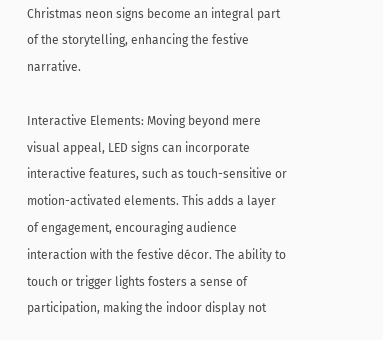Christmas neon signs become an integral part of the storytelling, enhancing the festive narrative.

Interactive Elements: Moving beyond mere visual appeal, LED signs can incorporate interactive features, such as touch-sensitive or motion-activated elements. This adds a layer of engagement, encouraging audience interaction with the festive décor. The ability to touch or trigger lights fosters a sense of participation, making the indoor display not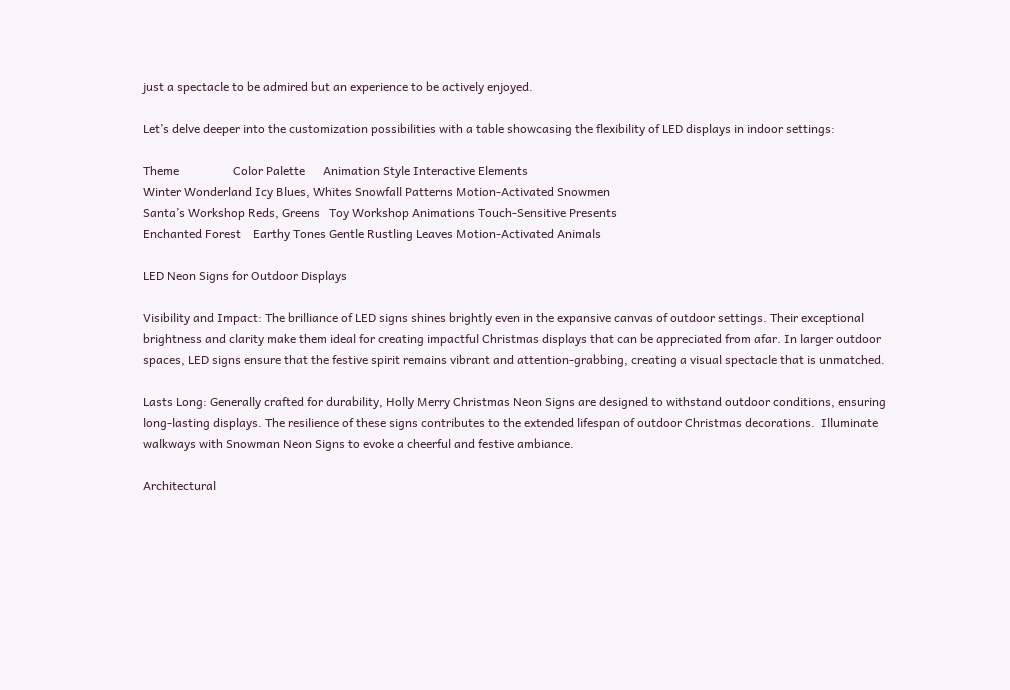just a spectacle to be admired but an experience to be actively enjoyed.

Let’s delve deeper into the customization possibilities with a table showcasing the flexibility of LED displays in indoor settings:

Theme                  Color Palette      Animation Style Interactive Elements
Winter Wonderland Icy Blues, Whites Snowfall Patterns Motion-Activated Snowmen
Santa’s Workshop Reds, Greens   Toy Workshop Animations Touch-Sensitive Presents
Enchanted Forest    Earthy Tones Gentle Rustling Leaves Motion-Activated Animals

LED Neon Signs for Outdoor Displays

Visibility and Impact: The brilliance of LED signs shines brightly even in the expansive canvas of outdoor settings. Their exceptional brightness and clarity make them ideal for creating impactful Christmas displays that can be appreciated from afar. In larger outdoor spaces, LED signs ensure that the festive spirit remains vibrant and attention-grabbing, creating a visual spectacle that is unmatched.

Lasts Long: Generally crafted for durability, Holly Merry Christmas Neon Signs are designed to withstand outdoor conditions, ensuring long-lasting displays. The resilience of these signs contributes to the extended lifespan of outdoor Christmas decorations.  Illuminate walkways with Snowman Neon Signs to evoke a cheerful and festive ambiance.

Architectural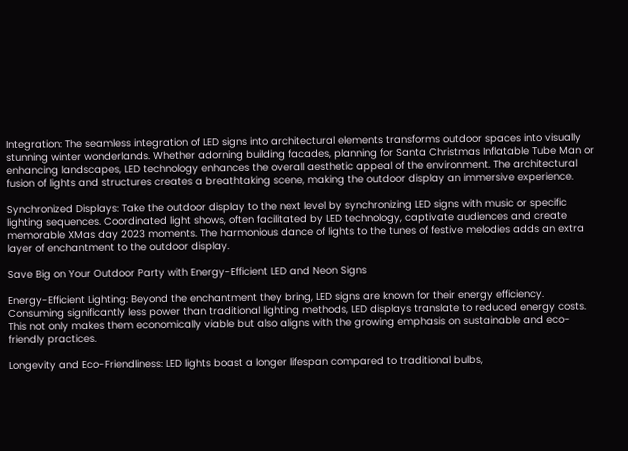Integration: The seamless integration of LED signs into architectural elements transforms outdoor spaces into visually stunning winter wonderlands. Whether adorning building facades, planning for Santa Christmas Inflatable Tube Man or enhancing landscapes, LED technology enhances the overall aesthetic appeal of the environment. The architectural fusion of lights and structures creates a breathtaking scene, making the outdoor display an immersive experience.

Synchronized Displays: Take the outdoor display to the next level by synchronizing LED signs with music or specific lighting sequences. Coordinated light shows, often facilitated by LED technology, captivate audiences and create memorable XMas day 2023 moments. The harmonious dance of lights to the tunes of festive melodies adds an extra layer of enchantment to the outdoor display.

Save Big on Your Outdoor Party with Energy-Efficient LED and Neon Signs

Energy-Efficient Lighting: Beyond the enchantment they bring, LED signs are known for their energy efficiency. Consuming significantly less power than traditional lighting methods, LED displays translate to reduced energy costs. This not only makes them economically viable but also aligns with the growing emphasis on sustainable and eco-friendly practices.

Longevity and Eco-Friendliness: LED lights boast a longer lifespan compared to traditional bulbs,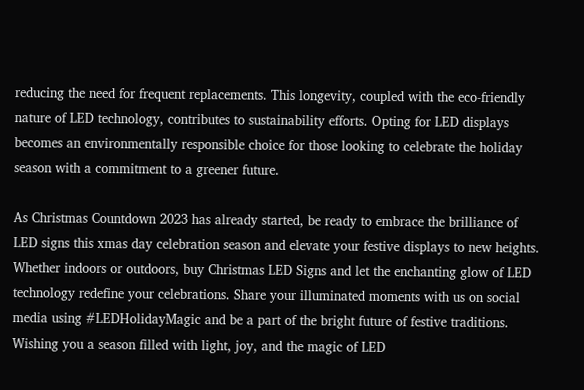reducing the need for frequent replacements. This longevity, coupled with the eco-friendly nature of LED technology, contributes to sustainability efforts. Opting for LED displays becomes an environmentally responsible choice for those looking to celebrate the holiday season with a commitment to a greener future.

As Christmas Countdown 2023 has already started, be ready to embrace the brilliance of LED signs this xmas day celebration season and elevate your festive displays to new heights. Whether indoors or outdoors, buy Christmas LED Signs and let the enchanting glow of LED technology redefine your celebrations. Share your illuminated moments with us on social media using #LEDHolidayMagic and be a part of the bright future of festive traditions. Wishing you a season filled with light, joy, and the magic of LED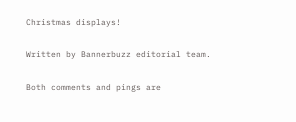Christmas displays!

Written by Bannerbuzz editorial team.

Both comments and pings are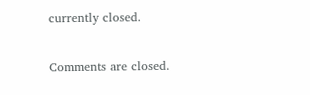currently closed.

Comments are closed.